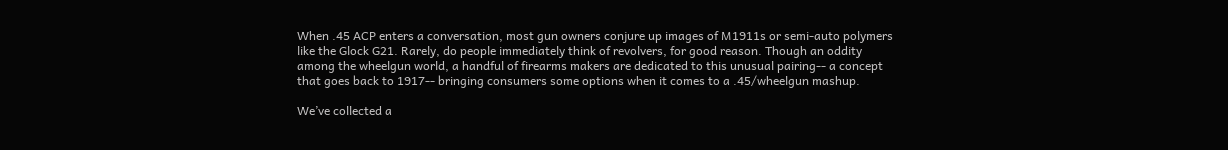When .45 ACP enters a conversation, most gun owners conjure up images of M1911s or semi-auto polymers like the Glock G21. Rarely, do people immediately think of revolvers, for good reason. Though an oddity among the wheelgun world, a handful of firearms makers are dedicated to this unusual pairing-- a concept that goes back to 1917-- bringing consumers some options when it comes to a .45/wheelgun mashup.

We’ve collected a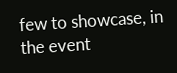few to showcase, in the event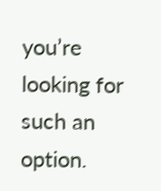you’re looking for such an option.